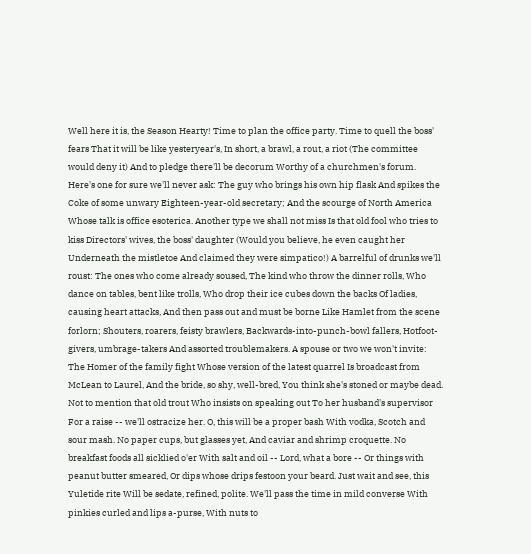Well here it is, the Season Hearty! Time to plan the office party. Time to quell the boss' fears That it will be like yesteryear's, In short, a brawl, a rout, a riot (The committee would deny it) And to pledge there'll be decorum Worthy of a churchmen's forum. Here's one for sure we'll never ask: The guy who brings his own hip flask And spikes the Coke of some unwary Eighteen-year-old secretary; And the scourge of North America Whose talk is office esoterica. Another type we shall not miss Is that old fool who tries to kiss Directors' wives, the boss' daughter (Would you believe, he even caught her Underneath the mistletoe And claimed they were simpatico!) A barrelful of drunks we'll roust: The ones who come already soused, The kind who throw the dinner rolls, Who dance on tables, bent like trolls, Who drop their ice cubes down the backs Of ladies, causing heart attacks, And then pass out and must be borne Like Hamlet from the scene forlorn; Shouters, roarers, feisty brawlers, Backwards-into-punch-bowl fallers, Hotfoot-givers, umbrage-takers And assorted troublemakers. A spouse or two we won't invite: The Homer of the family fight Whose version of the latest quarrel Is broadcast from McLean to Laurel, And the bride, so shy, well-bred, You think she's stoned or maybe dead. Not to mention that old trout Who insists on speaking out To her husband's supervisor For a raise -- we'll ostracize her. O, this will be a proper bash With vodka, Scotch and sour mash. No paper cups, but glasses yet, And caviar and shrimp croquette. No breakfast foods all sicklied o'er With salt and oil -- Lord, what a bore -- Or things with peanut butter smeared, Or dips whose drips festoon your beard. Just wait and see, this Yuletide rite Will be sedate, refined, polite. We'll pass the time in mild converse With pinkies curled and lips a-purse, With nuts to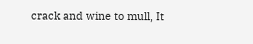crack and wine to mull, It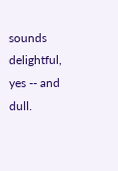sounds delightful, yes -- and dull.